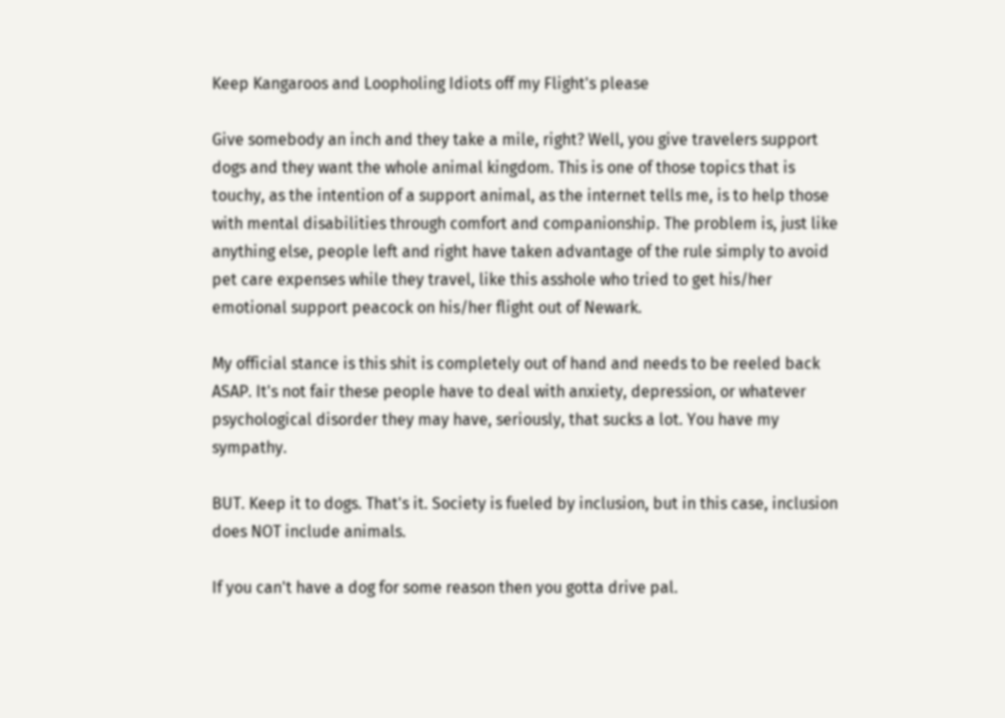Keep Kangaroos and Loopholing Idiots off my Flight's please

Give somebody an inch and they take a mile, right? Well, you give travelers support dogs and they want the whole animal kingdom. This is one of those topics that is touchy, as the intention of a support animal, as the internet tells me, is to help those with mental disabilities through comfort and companionship. The problem is, just like anything else, people left and right have taken advantage of the rule simply to avoid pet care expenses while they travel, like this asshole who tried to get his/her emotional support peacock on his/her flight out of Newark.

My official stance is this shit is completely out of hand and needs to be reeled back ASAP. It's not fair these people have to deal with anxiety, depression, or whatever psychological disorder they may have, seriously, that sucks a lot. You have my sympathy.

BUT. Keep it to dogs. That's it. Society is fueled by inclusion, but in this case, inclusion does NOT include animals.

If you can't have a dog for some reason then you gotta drive pal.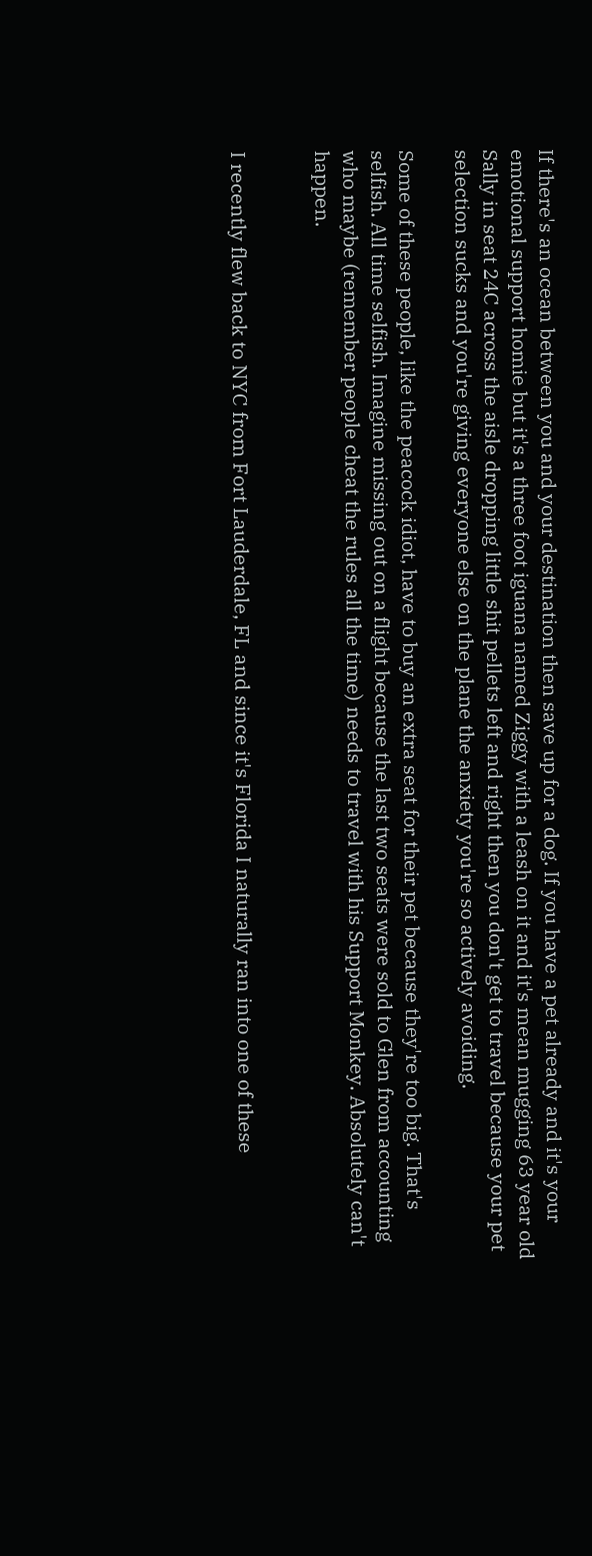If there's an ocean between you and your destination then save up for a dog. If you have a pet already and it's your emotional support homie but it's a three foot iguana named Ziggy with a leash on it and it's mean mugging 63 year old Sally in seat 24C across the aisle dropping little shit pellets left and right then you don't get to travel because your pet selection sucks and you're giving everyone else on the plane the anxiety you're so actively avoiding.

Some of these people, like the peacock idiot, have to buy an extra seat for their pet because they're too big. That's selfish. All time selfish. Imagine missing out on a flight because the last two seats were sold to Glen from accounting who maybe (remember people cheat the rules all the time) needs to travel with his Support Monkey. Absolutely can't happen.


I recently flew back to NYC from Fort Lauderdale, FL and since it's Florida I naturally ran into one of these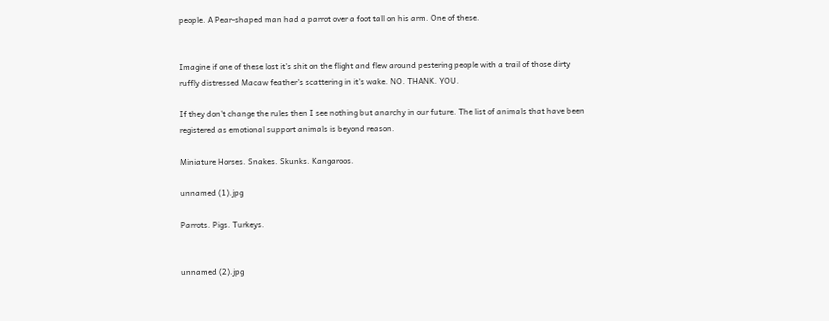people. A Pear-shaped man had a parrot over a foot tall on his arm. One of these.


Imagine if one of these lost it's shit on the flight and flew around pestering people with a trail of those dirty ruffly distressed Macaw feather's scattering in it's wake. NO. THANK. YOU.

If they don't change the rules then I see nothing but anarchy in our future. The list of animals that have been registered as emotional support animals is beyond reason.

Miniature Horses. Snakes. Skunks. Kangaroos.

unnamed (1).jpg

Parrots. Pigs. Turkeys.


unnamed (2).jpg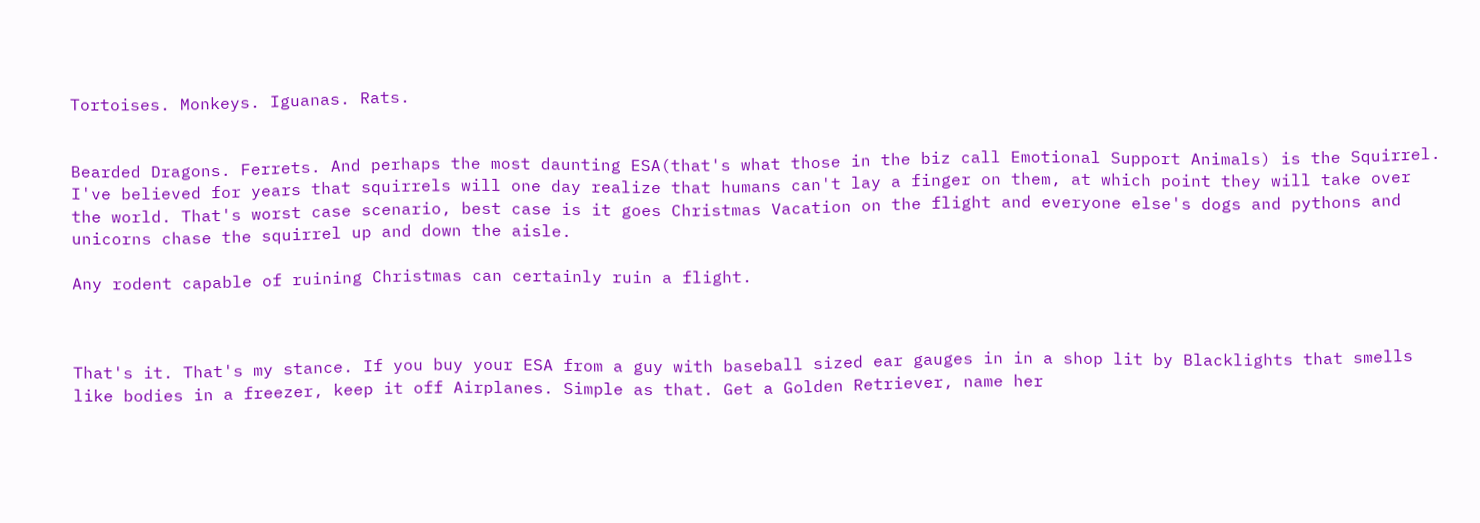Tortoises. Monkeys. Iguanas. Rats.


Bearded Dragons. Ferrets. And perhaps the most daunting ESA(that's what those in the biz call Emotional Support Animals) is the Squirrel. I've believed for years that squirrels will one day realize that humans can't lay a finger on them, at which point they will take over the world. That's worst case scenario, best case is it goes Christmas Vacation on the flight and everyone else's dogs and pythons and unicorns chase the squirrel up and down the aisle.

Any rodent capable of ruining Christmas can certainly ruin a flight.



That's it. That's my stance. If you buy your ESA from a guy with baseball sized ear gauges in in a shop lit by Blacklights that smells like bodies in a freezer, keep it off Airplanes. Simple as that. Get a Golden Retriever, name her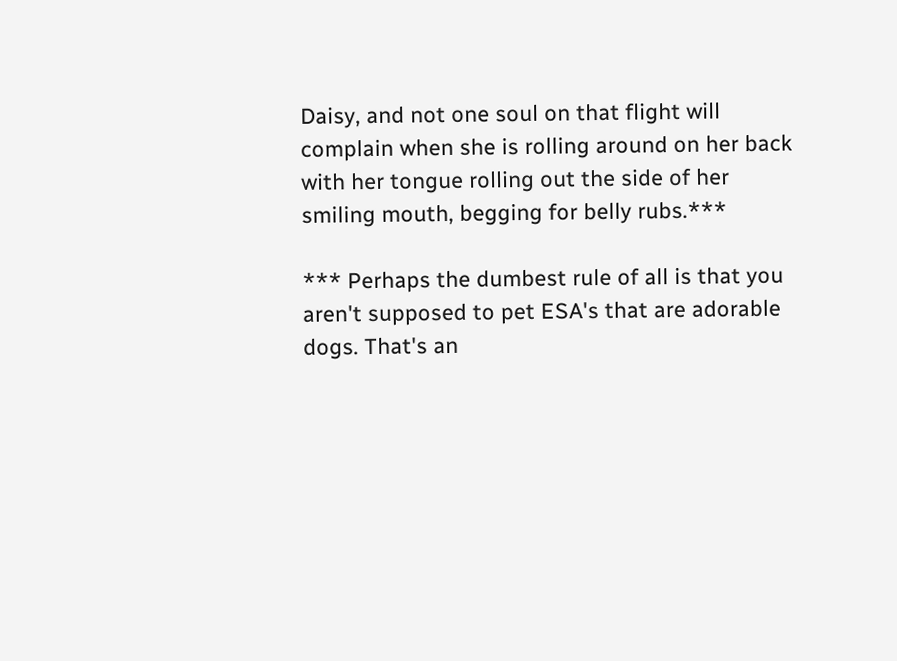Daisy, and not one soul on that flight will complain when she is rolling around on her back with her tongue rolling out the side of her smiling mouth, begging for belly rubs.***

*** Perhaps the dumbest rule of all is that you aren't supposed to pet ESA's that are adorable dogs. That's an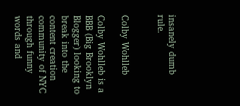insanely dumb rule.


Colby Wohlleb

Colby Wohlleb is a BBB (Big Brooklyn Blogger) looking to break into the content creation community of NYC through funny words and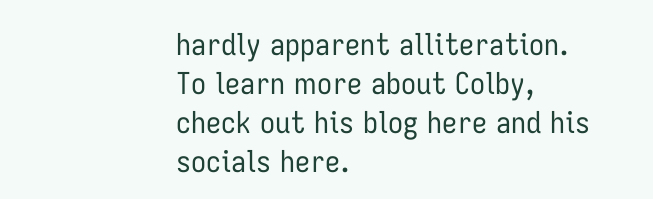hardly apparent alliteration. To learn more about Colby, check out his blog here and his socials here.